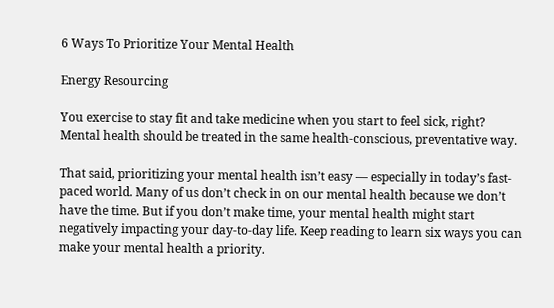6 Ways To Prioritize Your Mental Health

Energy Resourcing

You exercise to stay fit and take medicine when you start to feel sick, right? Mental health should be treated in the same health-conscious, preventative way.

That said, prioritizing your mental health isn’t easy — especially in today’s fast-paced world. Many of us don’t check in on our mental health because we don’t have the time. But if you don’t make time, your mental health might start negatively impacting your day-to-day life. Keep reading to learn six ways you can make your mental health a priority.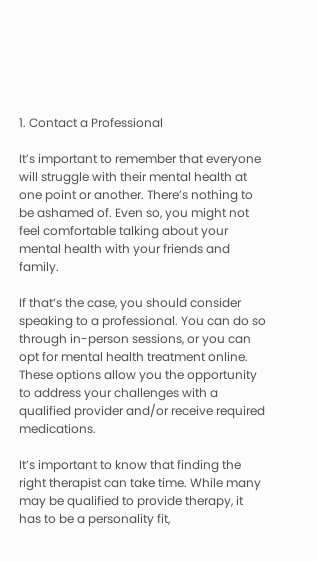1. Contact a Professional

It’s important to remember that everyone will struggle with their mental health at one point or another. There’s nothing to be ashamed of. Even so, you might not feel comfortable talking about your mental health with your friends and family.

If that’s the case, you should consider speaking to a professional. You can do so through in-person sessions, or you can opt for mental health treatment online. These options allow you the opportunity to address your challenges with a qualified provider and/or receive required medications.

It’s important to know that finding the right therapist can take time. While many may be qualified to provide therapy, it has to be a personality fit,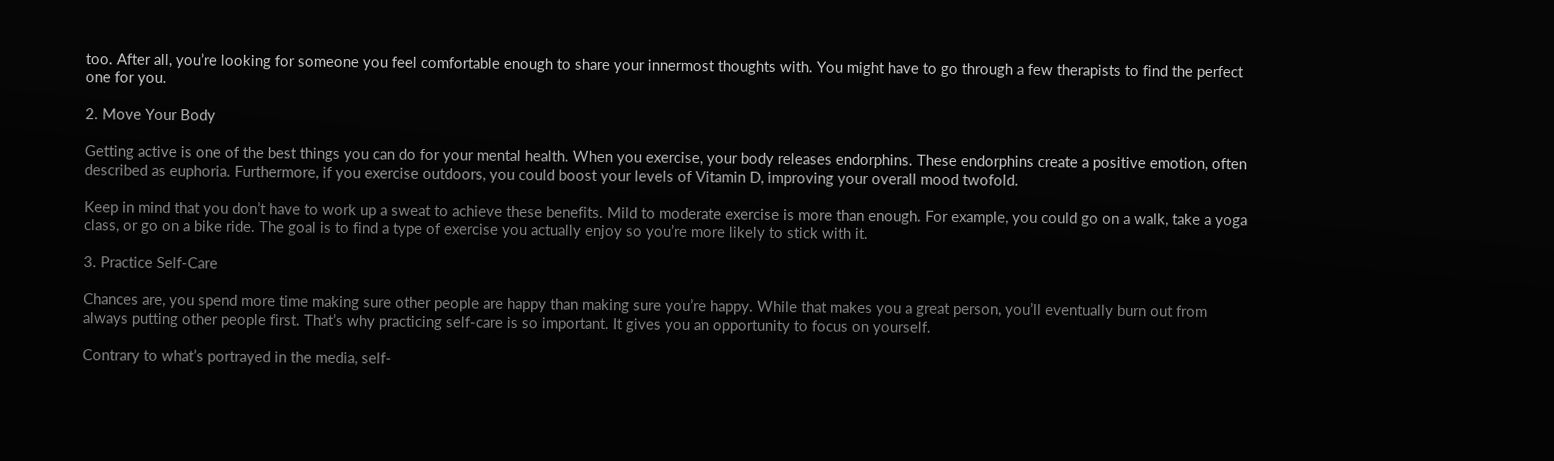too. After all, you’re looking for someone you feel comfortable enough to share your innermost thoughts with. You might have to go through a few therapists to find the perfect one for you.

2. Move Your Body

Getting active is one of the best things you can do for your mental health. When you exercise, your body releases endorphins. These endorphins create a positive emotion, often described as euphoria. Furthermore, if you exercise outdoors, you could boost your levels of Vitamin D, improving your overall mood twofold.

Keep in mind that you don’t have to work up a sweat to achieve these benefits. Mild to moderate exercise is more than enough. For example, you could go on a walk, take a yoga class, or go on a bike ride. The goal is to find a type of exercise you actually enjoy so you’re more likely to stick with it.

3. Practice Self-Care

Chances are, you spend more time making sure other people are happy than making sure you’re happy. While that makes you a great person, you’ll eventually burn out from always putting other people first. That’s why practicing self-care is so important. It gives you an opportunity to focus on yourself.

Contrary to what’s portrayed in the media, self-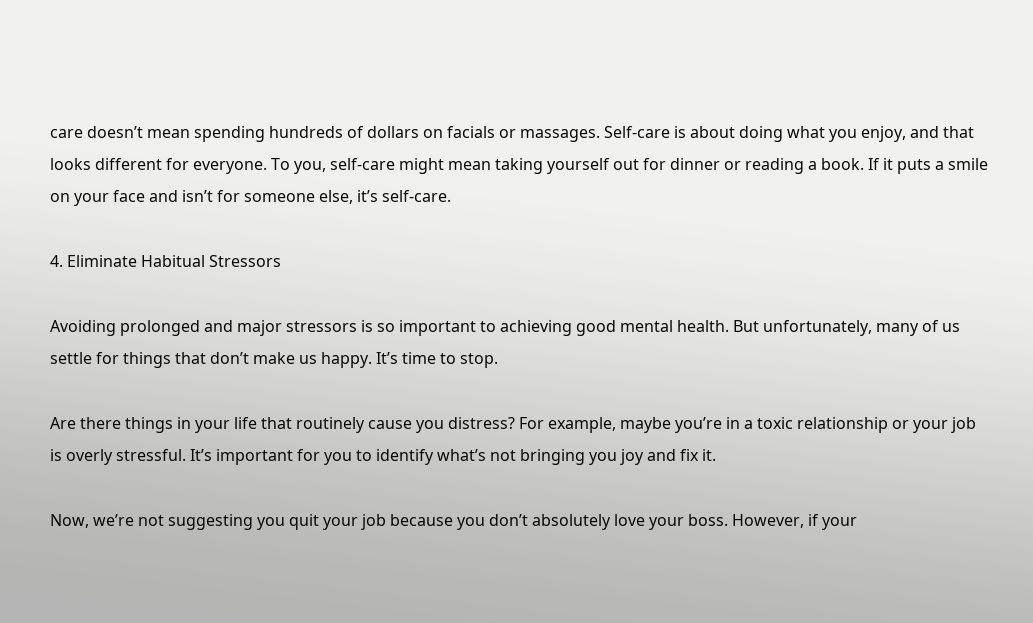care doesn’t mean spending hundreds of dollars on facials or massages. Self-care is about doing what you enjoy, and that looks different for everyone. To you, self-care might mean taking yourself out for dinner or reading a book. If it puts a smile on your face and isn’t for someone else, it’s self-care.

4. Eliminate Habitual Stressors

Avoiding prolonged and major stressors is so important to achieving good mental health. But unfortunately, many of us settle for things that don’t make us happy. It’s time to stop.

Are there things in your life that routinely cause you distress? For example, maybe you’re in a toxic relationship or your job is overly stressful. It’s important for you to identify what’s not bringing you joy and fix it.

Now, we’re not suggesting you quit your job because you don’t absolutely love your boss. However, if your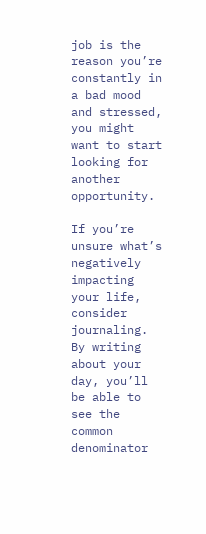job is the reason you’re constantly in a bad mood and stressed, you might want to start looking for another opportunity.

If you’re unsure what’s negatively impacting your life, consider journaling. By writing about your day, you’ll be able to see the common denominator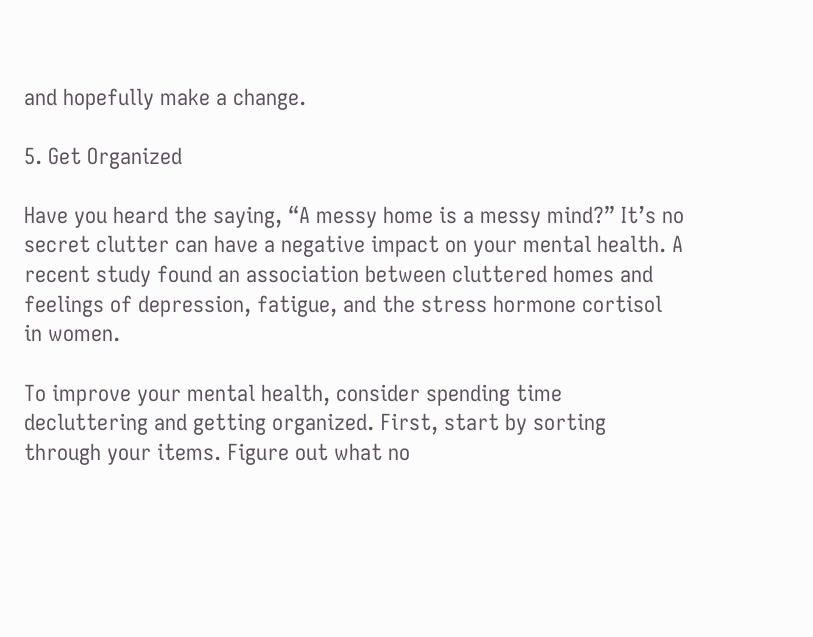and hopefully make a change.

5. Get Organized

Have you heard the saying, “A messy home is a messy mind?” It’s no secret clutter can have a negative impact on your mental health. A recent study found an association between cluttered homes and feelings of depression, fatigue, and the stress hormone cortisol in women.

To improve your mental health, consider spending time decluttering and getting organized. First, start by sorting through your items. Figure out what no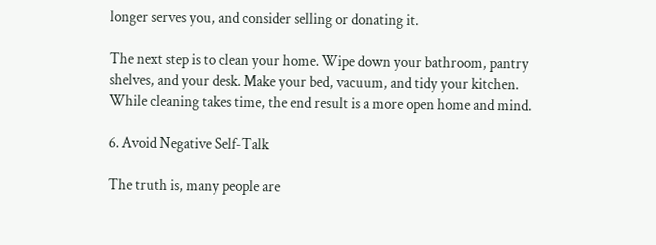longer serves you, and consider selling or donating it.

The next step is to clean your home. Wipe down your bathroom, pantry shelves, and your desk. Make your bed, vacuum, and tidy your kitchen. While cleaning takes time, the end result is a more open home and mind.

6. Avoid Negative Self-Talk

The truth is, many people are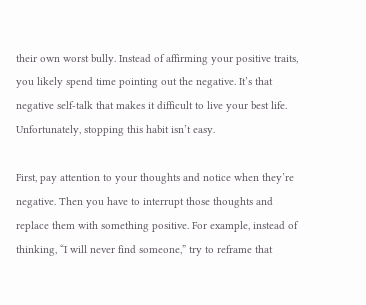their own worst bully. Instead of affirming your positive traits, you likely spend time pointing out the negative. It’s that negative self-talk that makes it difficult to live your best life. Unfortunately, stopping this habit isn’t easy.

First, pay attention to your thoughts and notice when they’re negative. Then you have to interrupt those thoughts and replace them with something positive. For example, instead of thinking, “I will never find someone,” try to reframe that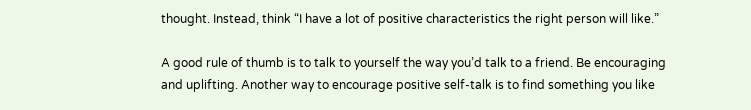thought. Instead, think “I have a lot of positive characteristics the right person will like.”

A good rule of thumb is to talk to yourself the way you’d talk to a friend. Be encouraging and uplifting. Another way to encourage positive self-talk is to find something you like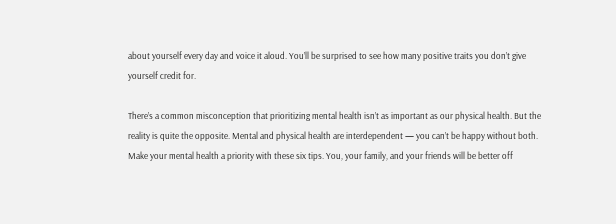about yourself every day and voice it aloud. You’ll be surprised to see how many positive traits you don’t give yourself credit for.

There’s a common misconception that prioritizing mental health isn’t as important as our physical health. But the reality is quite the opposite. Mental and physical health are interdependent — you can’t be happy without both. Make your mental health a priority with these six tips. You, your family, and your friends will be better off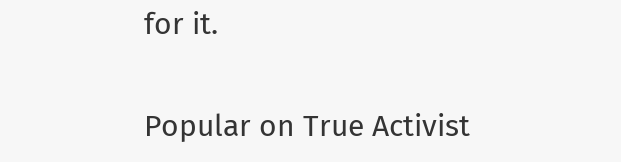for it.

Popular on True Activist